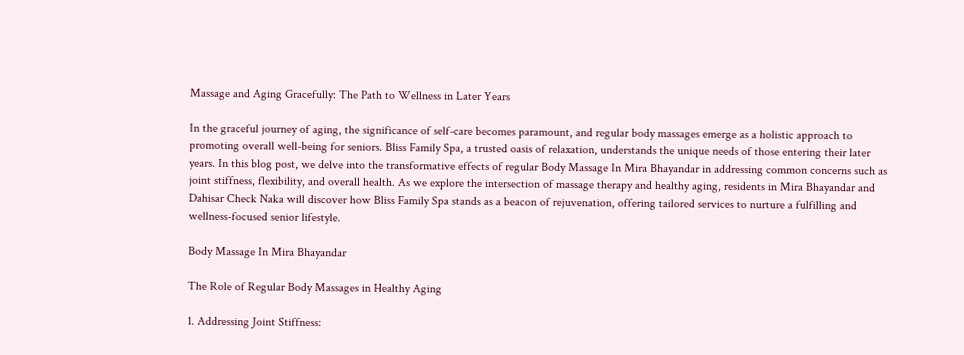Massage and Aging Gracefully: The Path to Wellness in Later Years

In the graceful journey of aging, the significance of self-care becomes paramount, and regular body massages emerge as a holistic approach to promoting overall well-being for seniors. Bliss Family Spa, a trusted oasis of relaxation, understands the unique needs of those entering their later years. In this blog post, we delve into the transformative effects of regular Body Massage In Mira Bhayandar in addressing common concerns such as joint stiffness, flexibility, and overall health. As we explore the intersection of massage therapy and healthy aging, residents in Mira Bhayandar and Dahisar Check Naka will discover how Bliss Family Spa stands as a beacon of rejuvenation, offering tailored services to nurture a fulfilling and wellness-focused senior lifestyle.

Body Massage In Mira Bhayandar

The Role of Regular Body Massages in Healthy Aging

1. Addressing Joint Stiffness: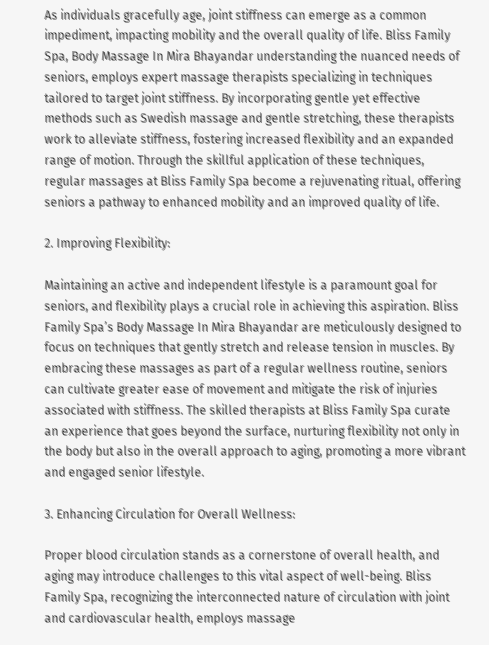As individuals gracefully age, joint stiffness can emerge as a common impediment, impacting mobility and the overall quality of life. Bliss Family Spa, Body Massage In Mira Bhayandar understanding the nuanced needs of seniors, employs expert massage therapists specializing in techniques tailored to target joint stiffness. By incorporating gentle yet effective methods such as Swedish massage and gentle stretching, these therapists work to alleviate stiffness, fostering increased flexibility and an expanded range of motion. Through the skillful application of these techniques, regular massages at Bliss Family Spa become a rejuvenating ritual, offering seniors a pathway to enhanced mobility and an improved quality of life.

2. Improving Flexibility:

Maintaining an active and independent lifestyle is a paramount goal for seniors, and flexibility plays a crucial role in achieving this aspiration. Bliss Family Spa’s Body Massage In Mira Bhayandar are meticulously designed to focus on techniques that gently stretch and release tension in muscles. By embracing these massages as part of a regular wellness routine, seniors can cultivate greater ease of movement and mitigate the risk of injuries associated with stiffness. The skilled therapists at Bliss Family Spa curate an experience that goes beyond the surface, nurturing flexibility not only in the body but also in the overall approach to aging, promoting a more vibrant and engaged senior lifestyle.

3. Enhancing Circulation for Overall Wellness:

Proper blood circulation stands as a cornerstone of overall health, and aging may introduce challenges to this vital aspect of well-being. Bliss Family Spa, recognizing the interconnected nature of circulation with joint and cardiovascular health, employs massage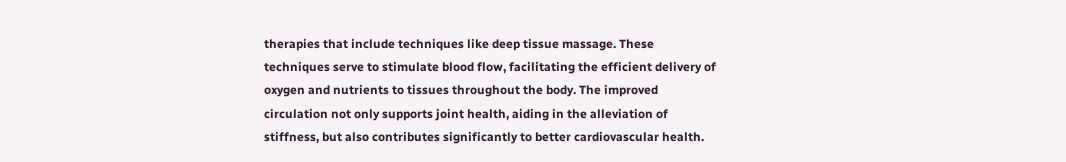therapies that include techniques like deep tissue massage. These techniques serve to stimulate blood flow, facilitating the efficient delivery of oxygen and nutrients to tissues throughout the body. The improved circulation not only supports joint health, aiding in the alleviation of stiffness, but also contributes significantly to better cardiovascular health.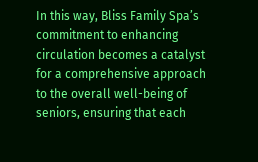In this way, Bliss Family Spa’s commitment to enhancing circulation becomes a catalyst for a comprehensive approach to the overall well-being of seniors, ensuring that each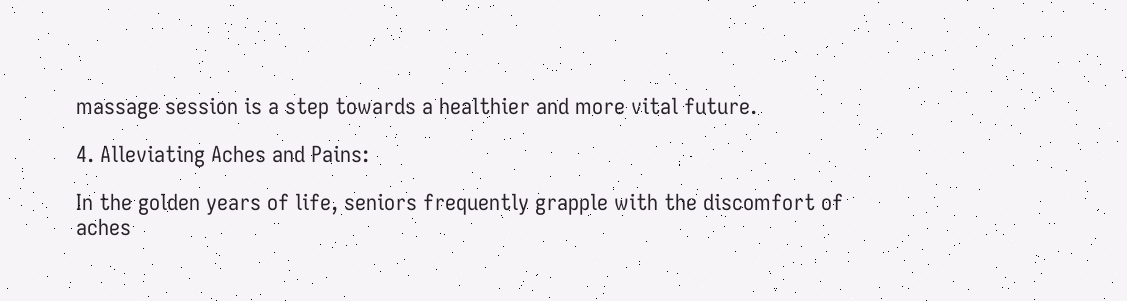massage session is a step towards a healthier and more vital future.

4. Alleviating Aches and Pains:

In the golden years of life, seniors frequently grapple with the discomfort of aches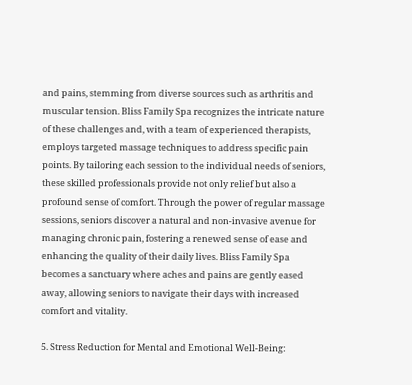and pains, stemming from diverse sources such as arthritis and muscular tension. Bliss Family Spa recognizes the intricate nature of these challenges and, with a team of experienced therapists, employs targeted massage techniques to address specific pain points. By tailoring each session to the individual needs of seniors, these skilled professionals provide not only relief but also a profound sense of comfort. Through the power of regular massage sessions, seniors discover a natural and non-invasive avenue for managing chronic pain, fostering a renewed sense of ease and enhancing the quality of their daily lives. Bliss Family Spa becomes a sanctuary where aches and pains are gently eased away, allowing seniors to navigate their days with increased comfort and vitality.

5. Stress Reduction for Mental and Emotional Well-Being: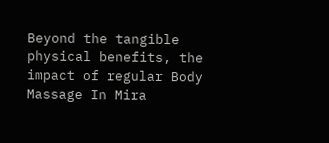Beyond the tangible physical benefits, the impact of regular Body Massage In Mira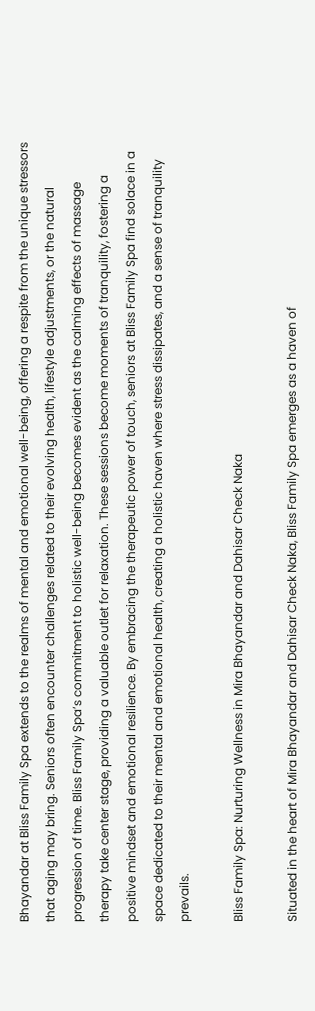Bhayandar at Bliss Family Spa extends to the realms of mental and emotional well-being, offering a respite from the unique stressors that aging may bring. Seniors often encounter challenges related to their evolving health, lifestyle adjustments, or the natural progression of time. Bliss Family Spa’s commitment to holistic well-being becomes evident as the calming effects of massage therapy take center stage, providing a valuable outlet for relaxation. These sessions become moments of tranquility, fostering a positive mindset and emotional resilience. By embracing the therapeutic power of touch, seniors at Bliss Family Spa find solace in a space dedicated to their mental and emotional health, creating a holistic haven where stress dissipates, and a sense of tranquility prevails.

Bliss Family Spa: Nurturing Wellness in Mira Bhayandar and Dahisar Check Naka

Situated in the heart of Mira Bhayandar and Dahisar Check Naka, Bliss Family Spa emerges as a haven of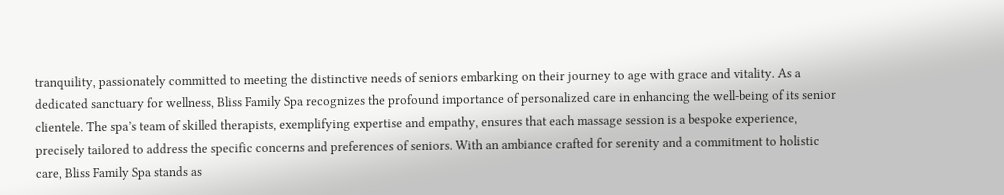tranquility, passionately committed to meeting the distinctive needs of seniors embarking on their journey to age with grace and vitality. As a dedicated sanctuary for wellness, Bliss Family Spa recognizes the profound importance of personalized care in enhancing the well-being of its senior clientele. The spa’s team of skilled therapists, exemplifying expertise and empathy, ensures that each massage session is a bespoke experience, precisely tailored to address the specific concerns and preferences of seniors. With an ambiance crafted for serenity and a commitment to holistic care, Bliss Family Spa stands as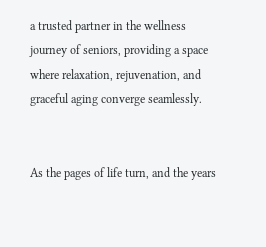a trusted partner in the wellness journey of seniors, providing a space where relaxation, rejuvenation, and graceful aging converge seamlessly.


As the pages of life turn, and the years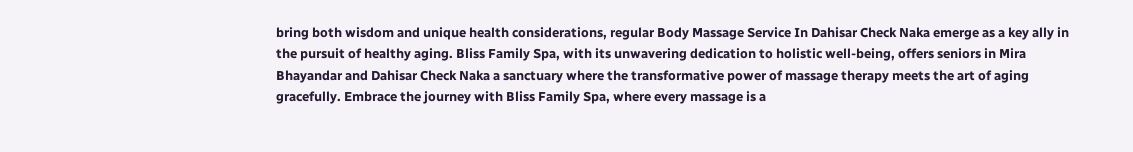bring both wisdom and unique health considerations, regular Body Massage Service In Dahisar Check Naka emerge as a key ally in the pursuit of healthy aging. Bliss Family Spa, with its unwavering dedication to holistic well-being, offers seniors in Mira Bhayandar and Dahisar Check Naka a sanctuary where the transformative power of massage therapy meets the art of aging gracefully. Embrace the journey with Bliss Family Spa, where every massage is a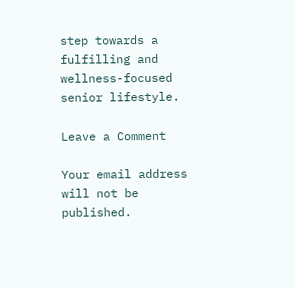step towards a fulfilling and wellness-focused senior lifestyle.

Leave a Comment

Your email address will not be published.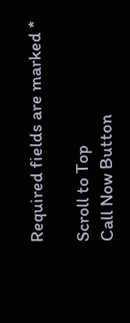Required fields are marked *

Scroll to Top
Call Now Button